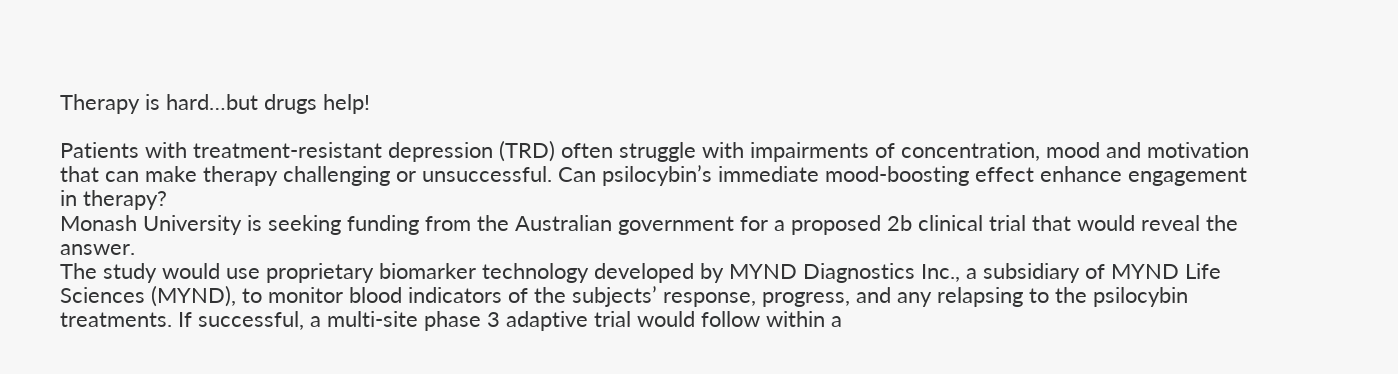Therapy is hard…but drugs help!

Patients with treatment-resistant depression (TRD) often struggle with impairments of concentration, mood and motivation that can make therapy challenging or unsuccessful. Can psilocybin’s immediate mood-boosting effect enhance engagement in therapy?
Monash University is seeking funding from the Australian government for a proposed 2b clinical trial that would reveal the answer.
The study would use proprietary biomarker technology developed by MYND Diagnostics Inc., a subsidiary of MYND Life Sciences (MYND), to monitor blood indicators of the subjects’ response, progress, and any relapsing to the psilocybin treatments. If successful, a multi-site phase 3 adaptive trial would follow within a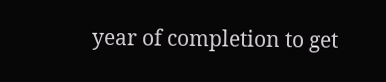year of completion to get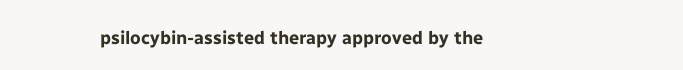psilocybin-assisted therapy approved by the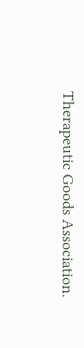Therapeutic Goods Association.